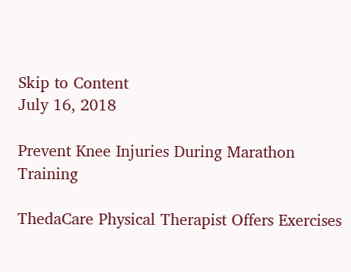Skip to Content
July 16, 2018

Prevent Knee Injuries During Marathon Training

ThedaCare Physical Therapist Offers Exercises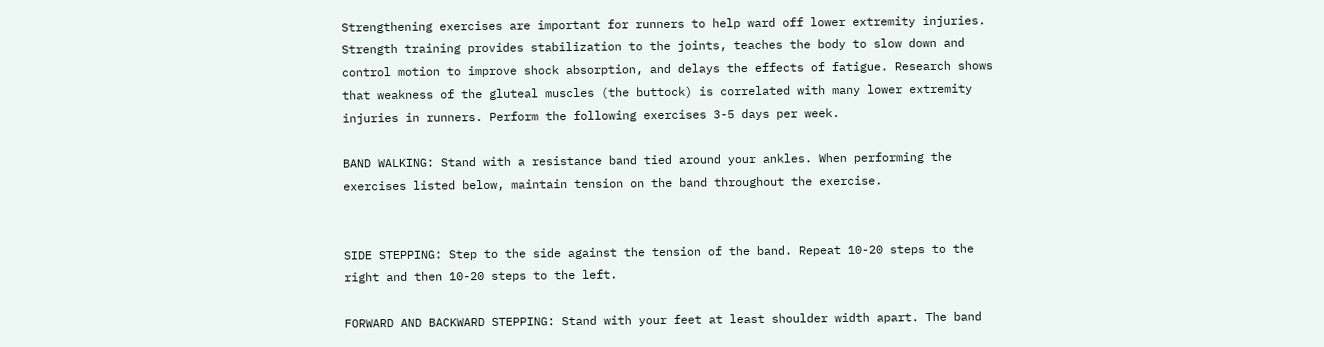Strengthening exercises are important for runners to help ward off lower extremity injuries. Strength training provides stabilization to the joints, teaches the body to slow down and control motion to improve shock absorption, and delays the effects of fatigue. Research shows that weakness of the gluteal muscles (the buttock) is correlated with many lower extremity injuries in runners. Perform the following exercises 3-5 days per week.

BAND WALKING: Stand with a resistance band tied around your ankles. When performing the exercises listed below, maintain tension on the band throughout the exercise.


SIDE STEPPING: Step to the side against the tension of the band. Repeat 10-20 steps to the right and then 10-20 steps to the left.

FORWARD AND BACKWARD STEPPING: Stand with your feet at least shoulder width apart. The band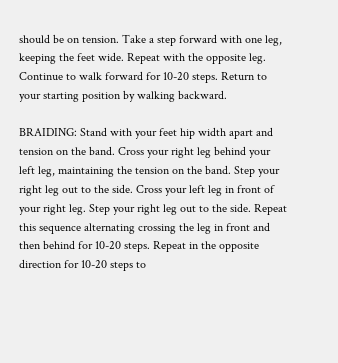should be on tension. Take a step forward with one leg, keeping the feet wide. Repeat with the opposite leg. Continue to walk forward for 10-20 steps. Return to your starting position by walking backward.

BRAIDING: Stand with your feet hip width apart and tension on the band. Cross your right leg behind your left leg, maintaining the tension on the band. Step your right leg out to the side. Cross your left leg in front of your right leg. Step your right leg out to the side. Repeat this sequence alternating crossing the leg in front and then behind for 10-20 steps. Repeat in the opposite direction for 10-20 steps to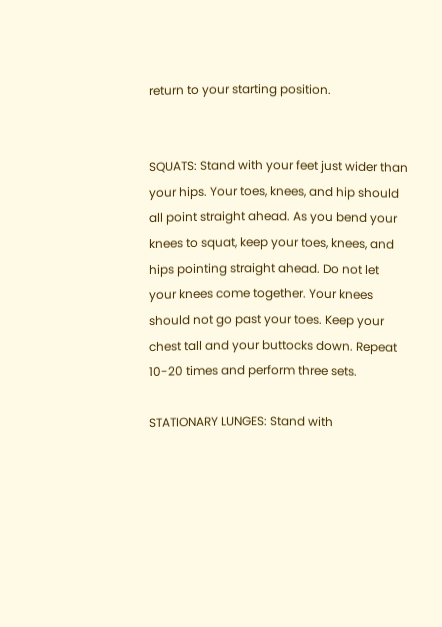return to your starting position.


SQUATS: Stand with your feet just wider than your hips. Your toes, knees, and hip should all point straight ahead. As you bend your knees to squat, keep your toes, knees, and hips pointing straight ahead. Do not let your knees come together. Your knees should not go past your toes. Keep your chest tall and your buttocks down. Repeat 10-20 times and perform three sets.

STATIONARY LUNGES: Stand with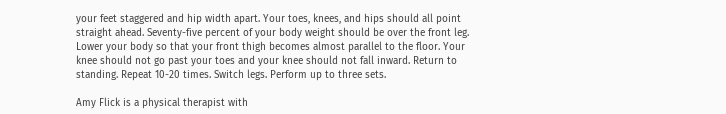your feet staggered and hip width apart. Your toes, knees, and hips should all point straight ahead. Seventy-five percent of your body weight should be over the front leg. Lower your body so that your front thigh becomes almost parallel to the floor. Your knee should not go past your toes and your knee should not fall inward. Return to standing. Repeat 10-20 times. Switch legs. Perform up to three sets.

Amy Flick is a physical therapist with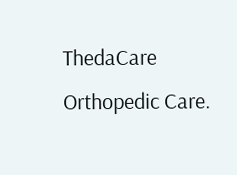ThedaCare Orthopedic Care.